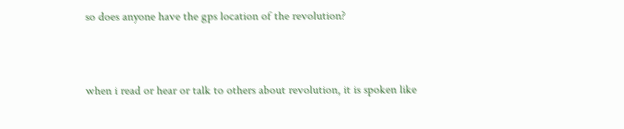so does anyone have the gps location of the revolution?


when i read or hear or talk to others about revolution, it is spoken like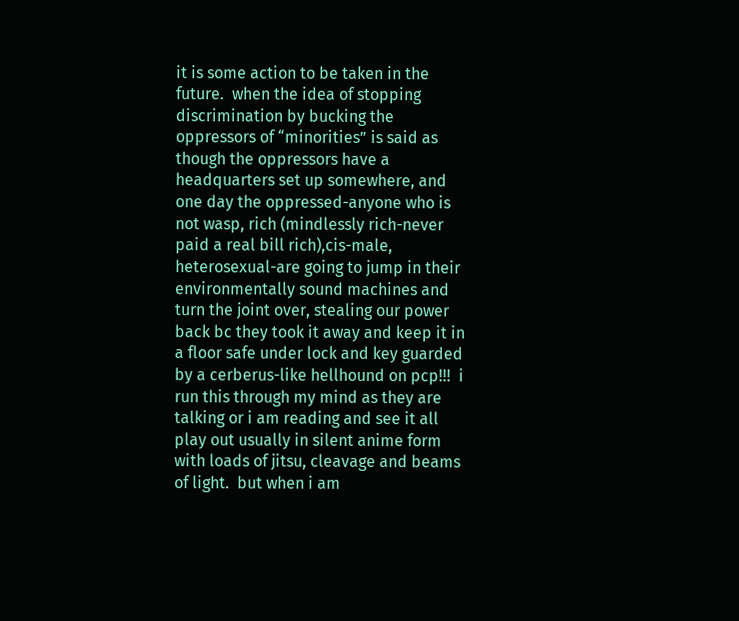it is some action to be taken in the future.  when the idea of stopping discrimination by bucking the oppressors of “minorities” is said as though the oppressors have a headquarters set up somewhere, and one day the oppressed-anyone who is not wasp, rich (mindlessly rich-never paid a real bill rich),cis-male, heterosexual-are going to jump in their environmentally sound machines and turn the joint over, stealing our power back bc they took it away and keep it in a floor safe under lock and key guarded by a cerberus-like hellhound on pcp!!!  i run this through my mind as they are talking or i am reading and see it all play out usually in silent anime form with loads of jitsu, cleavage and beams of light.  but when i am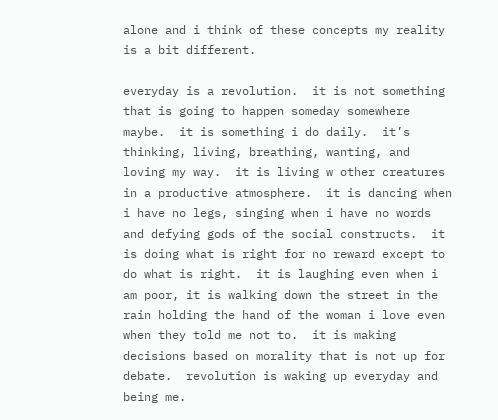alone and i think of these concepts my reality is a bit different.

everyday is a revolution.  it is not something that is going to happen someday somewhere maybe.  it is something i do daily.  it’s thinking, living, breathing, wanting, and loving my way.  it is living w other creatures in a productive atmosphere.  it is dancing when i have no legs, singing when i have no words and defying gods of the social constructs.  it is doing what is right for no reward except to do what is right.  it is laughing even when i am poor, it is walking down the street in the rain holding the hand of the woman i love even when they told me not to.  it is making decisions based on morality that is not up for debate.  revolution is waking up everyday and being me.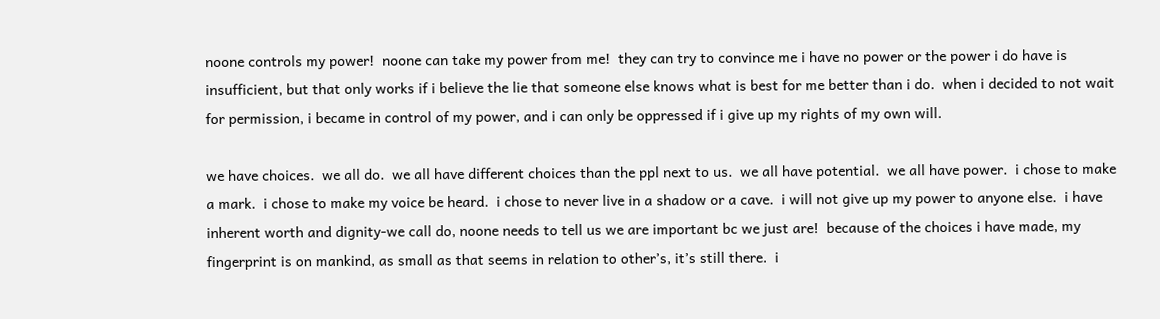noone controls my power!  noone can take my power from me!  they can try to convince me i have no power or the power i do have is insufficient, but that only works if i believe the lie that someone else knows what is best for me better than i do.  when i decided to not wait for permission, i became in control of my power, and i can only be oppressed if i give up my rights of my own will.

we have choices.  we all do.  we all have different choices than the ppl next to us.  we all have potential.  we all have power.  i chose to make a mark.  i chose to make my voice be heard.  i chose to never live in a shadow or a cave.  i will not give up my power to anyone else.  i have inherent worth and dignity-we call do, noone needs to tell us we are important bc we just are!  because of the choices i have made, my fingerprint is on mankind, as small as that seems in relation to other’s, it’s still there.  i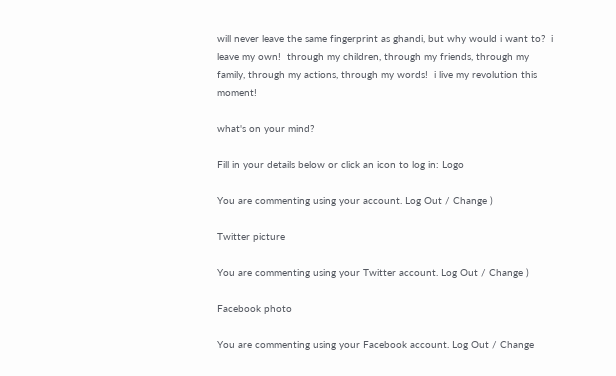will never leave the same fingerprint as ghandi, but why would i want to?  i leave my own!  through my children, through my friends, through my family, through my actions, through my words!  i live my revolution this moment!

what's on your mind?

Fill in your details below or click an icon to log in: Logo

You are commenting using your account. Log Out / Change )

Twitter picture

You are commenting using your Twitter account. Log Out / Change )

Facebook photo

You are commenting using your Facebook account. Log Out / Change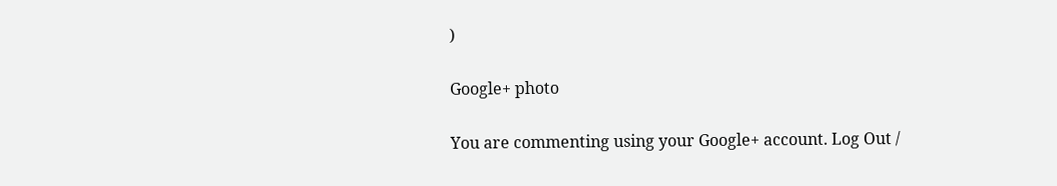)

Google+ photo

You are commenting using your Google+ account. Log Out /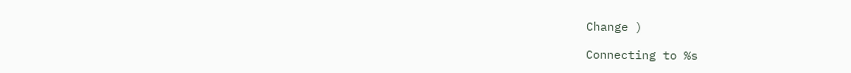Change )

Connecting to %s